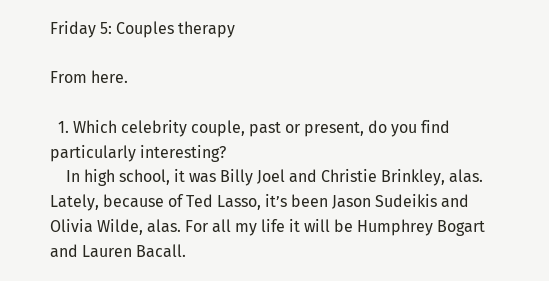Friday 5: Couples therapy

From here.

  1. Which celebrity couple, past or present, do you find particularly interesting?
    In high school, it was Billy Joel and Christie Brinkley, alas. Lately, because of Ted Lasso, it’s been Jason Sudeikis and Olivia Wilde, alas. For all my life it will be Humphrey Bogart and Lauren Bacall.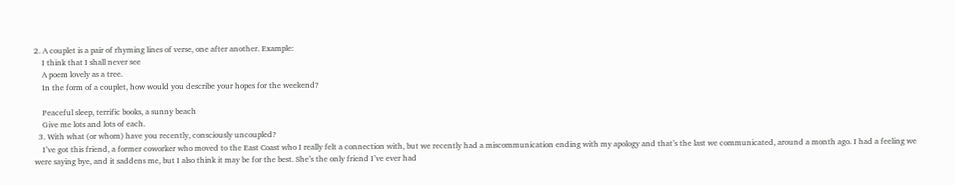2. A couplet is a pair of rhyming lines of verse, one after another. Example:
    I think that I shall never see
    A poem lovely as a tree.
    In the form of a couplet, how would you describe your hopes for the weekend?

    Peaceful sleep, terrific books, a sunny beach
    Give me lots and lots of each.
  3. With what (or whom) have you recently, consciously uncoupled?
    I’ve got this friend, a former coworker who moved to the East Coast who I really felt a connection with, but we recently had a miscommunication ending with my apology and that’s the last we communicated, around a month ago. I had a feeling we were saying bye, and it saddens me, but I also think it may be for the best. She’s the only friend I’ve ever had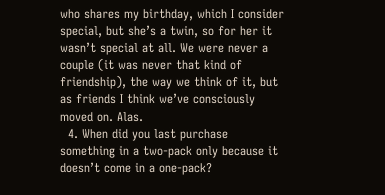who shares my birthday, which I consider special, but she’s a twin, so for her it wasn’t special at all. We were never a couple (it was never that kind of friendship), the way we think of it, but as friends I think we’ve consciously moved on. Alas.
  4. When did you last purchase something in a two-pack only because it doesn’t come in a one-pack?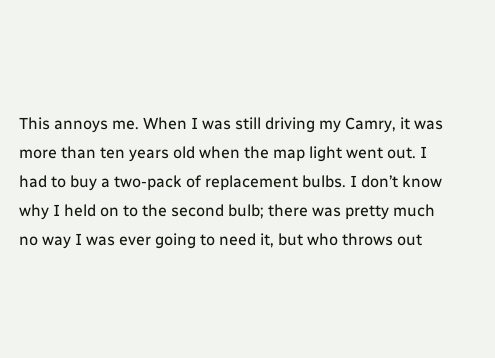This annoys me. When I was still driving my Camry, it was more than ten years old when the map light went out. I had to buy a two-pack of replacement bulbs. I don’t know why I held on to the second bulb; there was pretty much no way I was ever going to need it, but who throws out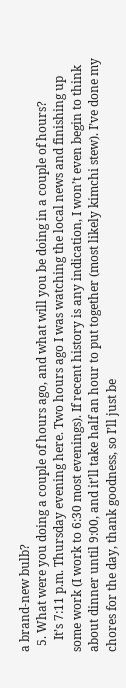a brand-new bulb?
  5. What were you doing a couple of hours ago, and what will you be doing in a couple of hours?
    It’s 7:11 p.m. Thursday evening here. Two hours ago I was watching the local news and finishing up some work (I work to 6:30 most evenings). If recent history is any indication, I won’t even begin to think about dinner until 9:00, and it’ll take half an hour to put together (most likely kimchi stew). I’ve done my chores for the day, thank goodness, so I’ll just be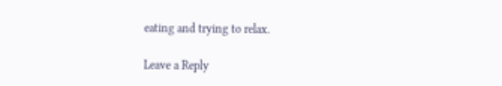eating and trying to relax.

Leave a Reply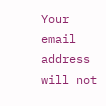Your email address will not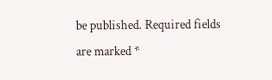be published. Required fields are marked *